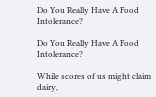Do You Really Have A Food Intolerance?

Do You Really Have A Food Intolerance?

While scores of us might claim dairy,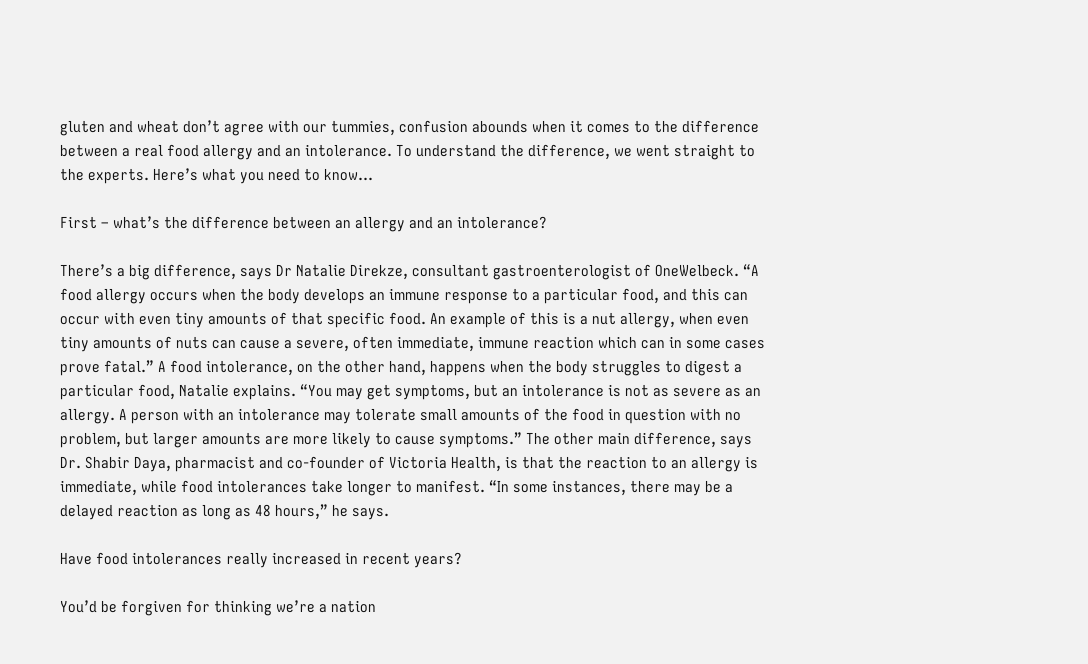gluten and wheat don’t agree with our tummies, confusion abounds when it comes to the difference between a real food allergy and an intolerance. To understand the difference, we went straight to the experts. Here’s what you need to know…

First – what’s the difference between an allergy and an intolerance?

There’s a big difference, says Dr Natalie Direkze, consultant gastroenterologist of OneWelbeck. “A food allergy occurs when the body develops an immune response to a particular food, and this can occur with even tiny amounts of that specific food. An example of this is a nut allergy, when even tiny amounts of nuts can cause a severe, often immediate, immune reaction which can in some cases prove fatal.” A food intolerance, on the other hand, happens when the body struggles to digest a particular food, Natalie explains. “You may get symptoms, but an intolerance is not as severe as an allergy. A person with an intolerance may tolerate small amounts of the food in question with no problem, but larger amounts are more likely to cause symptoms.” The other main difference, says Dr. Shabir Daya, pharmacist and co-founder of Victoria Health, is that the reaction to an allergy is immediate, while food intolerances take longer to manifest. “In some instances, there may be a delayed reaction as long as 48 hours,” he says.

Have food intolerances really increased in recent years?

You’d be forgiven for thinking we’re a nation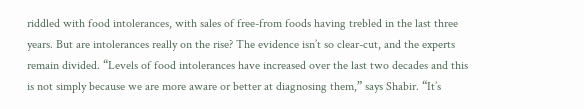riddled with food intolerances, with sales of free-from foods having trebled in the last three years. But are intolerances really on the rise? The evidence isn’t so clear-cut, and the experts remain divided. “Levels of food intolerances have increased over the last two decades and this is not simply because we are more aware or better at diagnosing them,” says Shabir. “It’s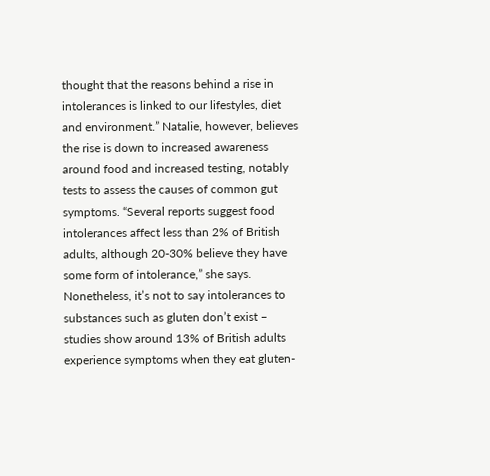thought that the reasons behind a rise in intolerances is linked to our lifestyles, diet and environment.” Natalie, however, believes the rise is down to increased awareness around food and increased testing, notably tests to assess the causes of common gut symptoms. “Several reports suggest food intolerances affect less than 2% of British adults, although 20-30% believe they have some form of intolerance,” she says. Nonetheless, it’s not to say intolerances to substances such as gluten don’t exist – studies show around 13% of British adults experience symptoms when they eat gluten-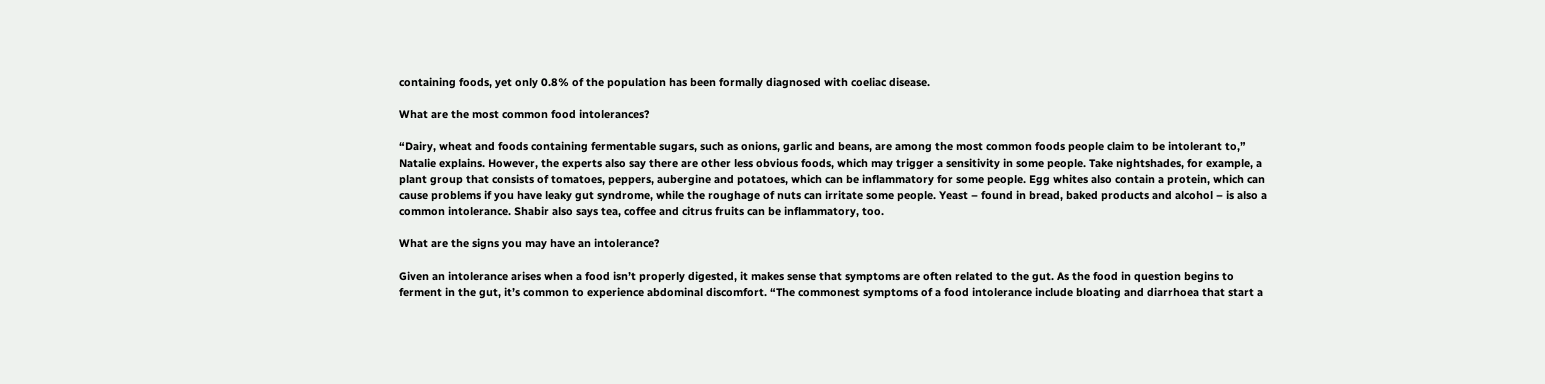containing foods, yet only 0.8% of the population has been formally diagnosed with coeliac disease.

What are the most common food intolerances?

“Dairy, wheat and foods containing fermentable sugars, such as onions, garlic and beans, are among the most common foods people claim to be intolerant to,” Natalie explains. However, the experts also say there are other less obvious foods, which may trigger a sensitivity in some people. Take nightshades, for example, a plant group that consists of tomatoes, peppers, aubergine and potatoes, which can be inflammatory for some people. Egg whites also contain a protein, which can cause problems if you have leaky gut syndrome, while the roughage of nuts can irritate some people. Yeast – found in bread, baked products and alcohol – is also a common intolerance. Shabir also says tea, coffee and citrus fruits can be inflammatory, too.

What are the signs you may have an intolerance?

Given an intolerance arises when a food isn’t properly digested, it makes sense that symptoms are often related to the gut. As the food in question begins to ferment in the gut, it’s common to experience abdominal discomfort. “The commonest symptoms of a food intolerance include bloating and diarrhoea that start a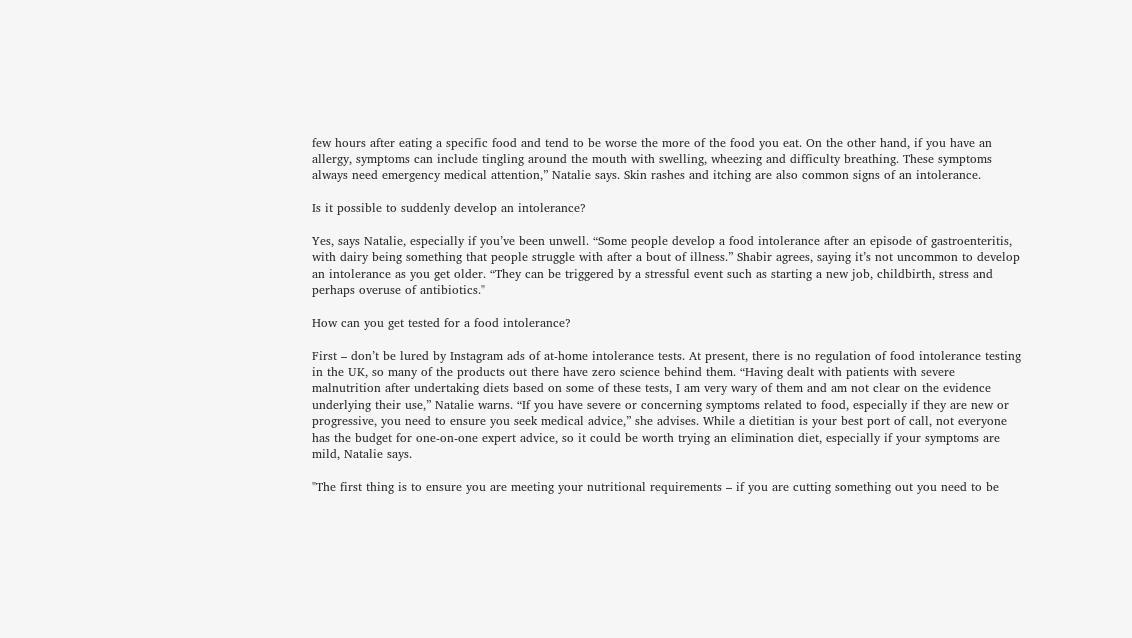few hours after eating a specific food and tend to be worse the more of the food you eat. On the other hand, if you have an allergy, symptoms can include tingling around the mouth with swelling, wheezing and difficulty breathing. These symptoms always need emergency medical attention,” Natalie says. Skin rashes and itching are also common signs of an intolerance.

Is it possible to suddenly develop an intolerance?

Yes, says Natalie, especially if you’ve been unwell. “Some people develop a food intolerance after an episode of gastroenteritis, with dairy being something that people struggle with after a bout of illness.” Shabir agrees, saying it’s not uncommon to develop an intolerance as you get older. “They can be triggered by a stressful event such as starting a new job, childbirth, stress and perhaps overuse of antibiotics."

How can you get tested for a food intolerance?

First – don’t be lured by Instagram ads of at-home intolerance tests. At present, there is no regulation of food intolerance testing in the UK, so many of the products out there have zero science behind them. “Having dealt with patients with severe malnutrition after undertaking diets based on some of these tests, I am very wary of them and am not clear on the evidence underlying their use,” Natalie warns. “If you have severe or concerning symptoms related to food, especially if they are new or progressive, you need to ensure you seek medical advice,” she advises. While a dietitian is your best port of call, not everyone has the budget for one-on-one expert advice, so it could be worth trying an elimination diet, especially if your symptoms are mild, Natalie says.

"The first thing is to ensure you are meeting your nutritional requirements – if you are cutting something out you need to be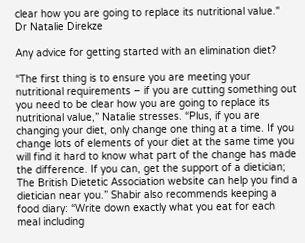clear how you are going to replace its nutritional value."
Dr Natalie Direkze

Any advice for getting started with an elimination diet?

“The first thing is to ensure you are meeting your nutritional requirements – if you are cutting something out you need to be clear how you are going to replace its nutritional value,” Natalie stresses. “Plus, if you are changing your diet, only change one thing at a time. If you change lots of elements of your diet at the same time you will find it hard to know what part of the change has made the difference. If you can, get the support of a dietician; The British Dietetic Association website can help you find a dietician near you.” Shabir also recommends keeping a food diary: “Write down exactly what you eat for each meal including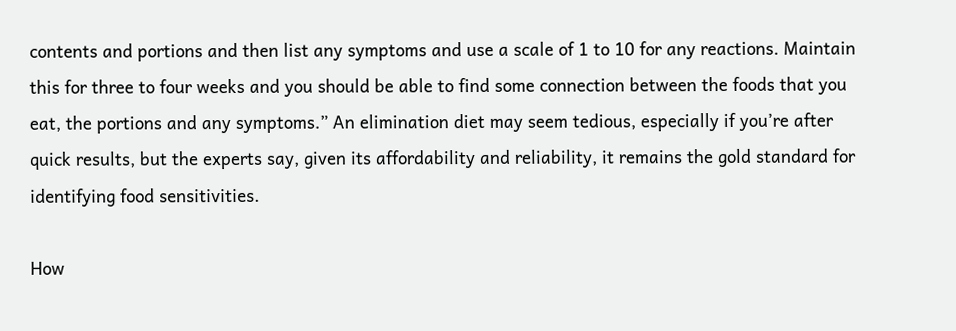contents and portions and then list any symptoms and use a scale of 1 to 10 for any reactions. Maintain this for three to four weeks and you should be able to find some connection between the foods that you eat, the portions and any symptoms.” An elimination diet may seem tedious, especially if you’re after quick results, but the experts say, given its affordability and reliability, it remains the gold standard for identifying food sensitivities.

How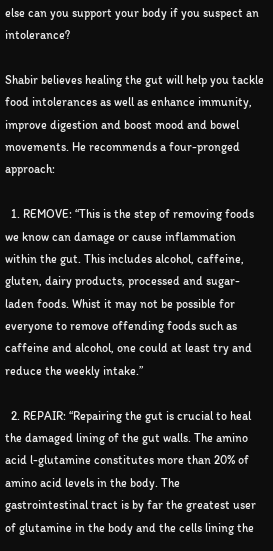else can you support your body if you suspect an intolerance?

Shabir believes healing the gut will help you tackle food intolerances as well as enhance immunity, improve digestion and boost mood and bowel movements. He recommends a four-pronged approach:

  1. REMOVE: “This is the step of removing foods we know can damage or cause inflammation within the gut. This includes alcohol, caffeine, gluten, dairy products, processed and sugar-laden foods. Whist it may not be possible for everyone to remove offending foods such as caffeine and alcohol, one could at least try and reduce the weekly intake.”

  2. REPAIR: “Repairing the gut is crucial to heal the damaged lining of the gut walls. The amino acid l-glutamine constitutes more than 20% of amino acid levels in the body. The gastrointestinal tract is by far the greatest user of glutamine in the body and the cells lining the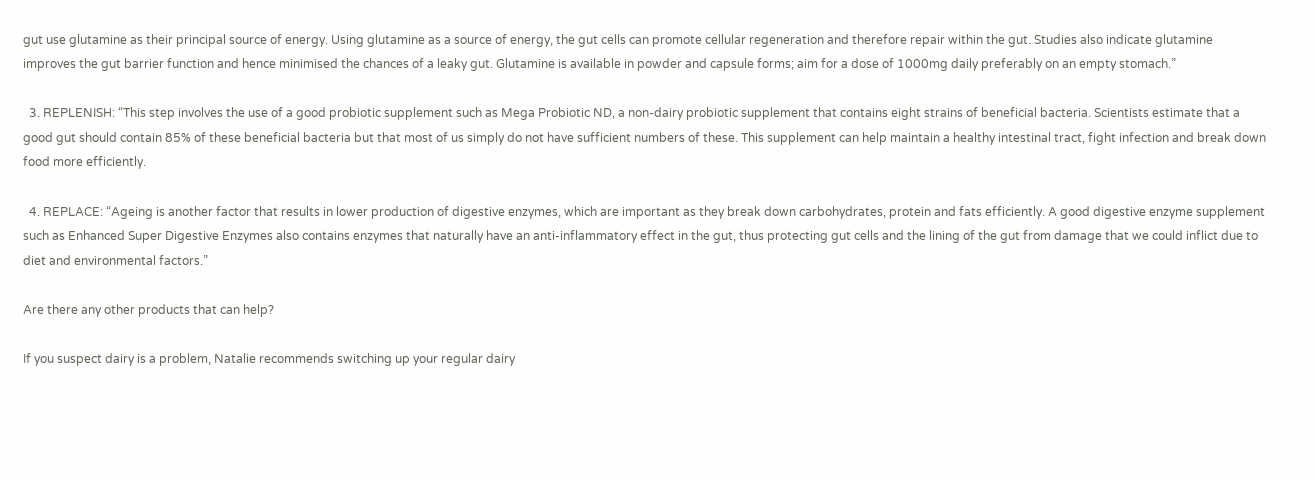gut use glutamine as their principal source of energy. Using glutamine as a source of energy, the gut cells can promote cellular regeneration and therefore repair within the gut. Studies also indicate glutamine improves the gut barrier function and hence minimised the chances of a leaky gut. Glutamine is available in powder and capsule forms; aim for a dose of 1000mg daily preferably on an empty stomach.”

  3. REPLENISH: “This step involves the use of a good probiotic supplement such as Mega Probiotic ND, a non-dairy probiotic supplement that contains eight strains of beneficial bacteria. Scientists estimate that a good gut should contain 85% of these beneficial bacteria but that most of us simply do not have sufficient numbers of these. This supplement can help maintain a healthy intestinal tract, fight infection and break down food more efficiently.

  4. REPLACE: “Ageing is another factor that results in lower production of digestive enzymes, which are important as they break down carbohydrates, protein and fats efficiently. A good digestive enzyme supplement such as Enhanced Super Digestive Enzymes also contains enzymes that naturally have an anti-inflammatory effect in the gut, thus protecting gut cells and the lining of the gut from damage that we could inflict due to diet and environmental factors.”

Are there any other products that can help?

If you suspect dairy is a problem, Natalie recommends switching up your regular dairy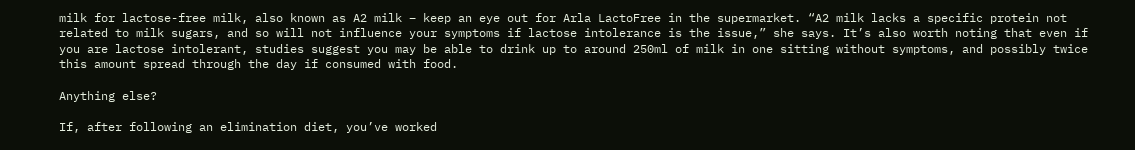milk for lactose-free milk, also known as A2 milk – keep an eye out for Arla LactoFree in the supermarket. “A2 milk lacks a specific protein not related to milk sugars, and so will not influence your symptoms if lactose intolerance is the issue,” she says. It’s also worth noting that even if you are lactose intolerant, studies suggest you may be able to drink up to around 250ml of milk in one sitting without symptoms, and possibly twice this amount spread through the day if consumed with food.

Anything else?

If, after following an elimination diet, you’ve worked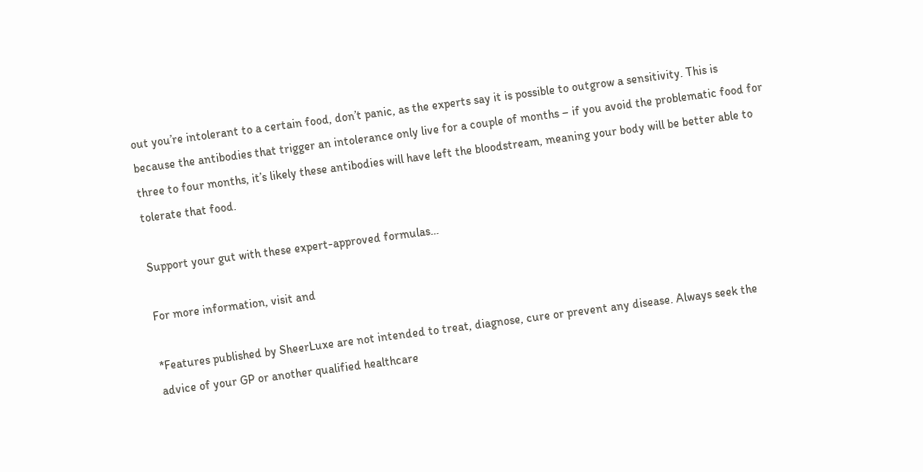out you’re intolerant to a certain food, don’t panic, as the experts say it is possible to outgrow a sensitivity. This is because the antibodies that trigger an intolerance only live for a couple of months – if you avoid the problematic food for three to four months, it’s likely these antibodies will have left the bloodstream, meaning your body will be better able to tolerate that food.

Support your gut with these expert-approved formulas…

For more information, visit and

*Features published by SheerLuxe are not intended to treat, diagnose, cure or prevent any disease. Always seek the advice of your GP or another qualified healthcare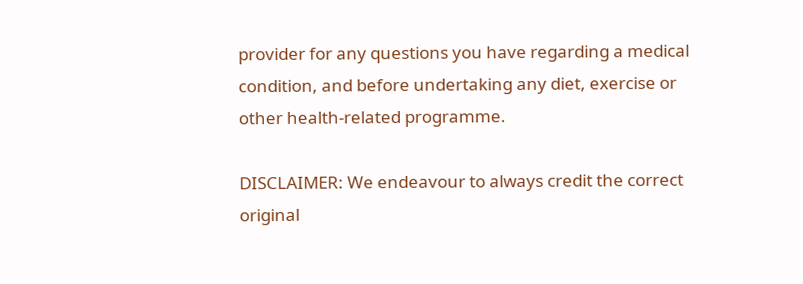provider for any questions you have regarding a medical condition, and before undertaking any diet, exercise or other health-related programme.

DISCLAIMER: We endeavour to always credit the correct original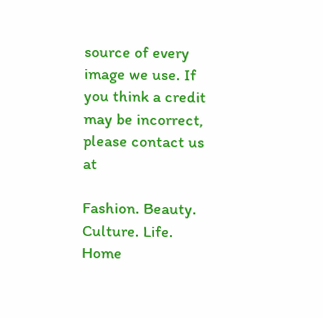source of every image we use. If you think a credit may be incorrect, please contact us at

Fashion. Beauty. Culture. Life. Home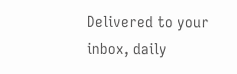Delivered to your inbox, daily